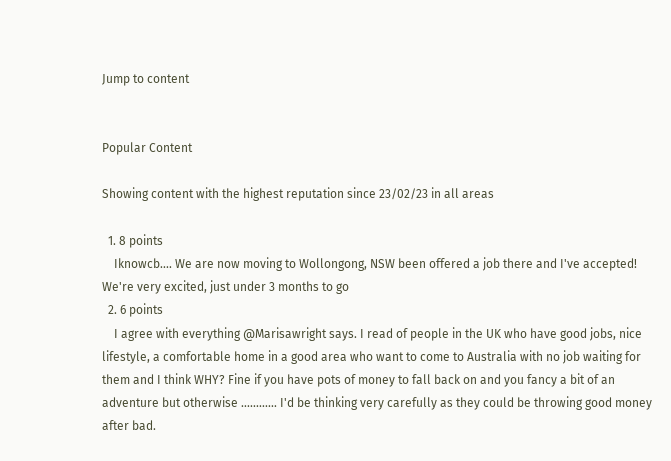Jump to content


Popular Content

Showing content with the highest reputation since 23/02/23 in all areas

  1. 8 points
    Iknowcb.... We are now moving to Wollongong, NSW been offered a job there and I've accepted! We're very excited, just under 3 months to go
  2. 6 points
    I agree with everything @Marisawright says. I read of people in the UK who have good jobs, nice lifestyle, a comfortable home in a good area who want to come to Australia with no job waiting for them and I think WHY? Fine if you have pots of money to fall back on and you fancy a bit of an adventure but otherwise ............ I'd be thinking very carefully as they could be throwing good money after bad.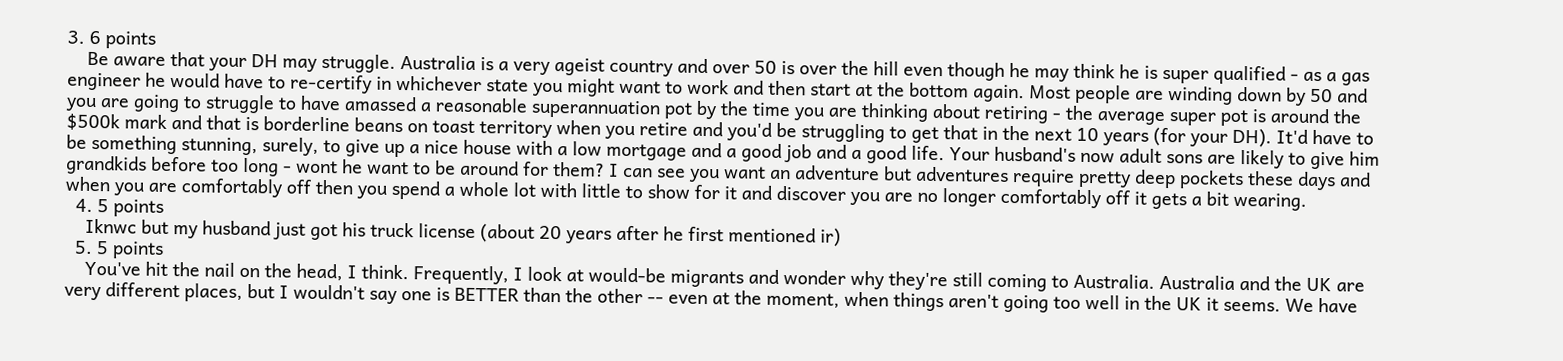3. 6 points
    Be aware that your DH may struggle. Australia is a very ageist country and over 50 is over the hill even though he may think he is super qualified - as a gas engineer he would have to re-certify in whichever state you might want to work and then start at the bottom again. Most people are winding down by 50 and you are going to struggle to have amassed a reasonable superannuation pot by the time you are thinking about retiring - the average super pot is around the $500k mark and that is borderline beans on toast territory when you retire and you'd be struggling to get that in the next 10 years (for your DH). It'd have to be something stunning, surely, to give up a nice house with a low mortgage and a good job and a good life. Your husband's now adult sons are likely to give him grandkids before too long - wont he want to be around for them? I can see you want an adventure but adventures require pretty deep pockets these days and when you are comfortably off then you spend a whole lot with little to show for it and discover you are no longer comfortably off it gets a bit wearing.
  4. 5 points
    Iknwc but my husband just got his truck license (about 20 years after he first mentioned ir)
  5. 5 points
    You've hit the nail on the head, I think. Frequently, I look at would-be migrants and wonder why they're still coming to Australia. Australia and the UK are very different places, but I wouldn't say one is BETTER than the other -- even at the moment, when things aren't going too well in the UK it seems. We have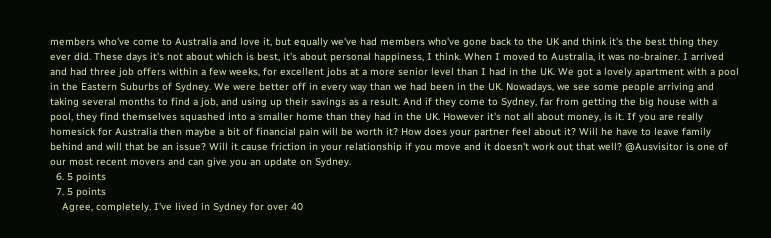members who've come to Australia and love it, but equally we've had members who've gone back to the UK and think it's the best thing they ever did. These days it's not about which is best, it's about personal happiness, I think. When I moved to Australia, it was no-brainer. I arrived and had three job offers within a few weeks, for excellent jobs at a more senior level than I had in the UK. We got a lovely apartment with a pool in the Eastern Suburbs of Sydney. We were better off in every way than we had been in the UK. Nowadays, we see some people arriving and taking several months to find a job, and using up their savings as a result. And if they come to Sydney, far from getting the big house with a pool, they find themselves squashed into a smaller home than they had in the UK. However it's not all about money, is it. If you are really homesick for Australia then maybe a bit of financial pain will be worth it? How does your partner feel about it? Will he have to leave family behind and will that be an issue? Will it cause friction in your relationship if you move and it doesn't work out that well? @Ausvisitor is one of our most recent movers and can give you an update on Sydney.
  6. 5 points
  7. 5 points
    Agree, completely. I've lived in Sydney for over 40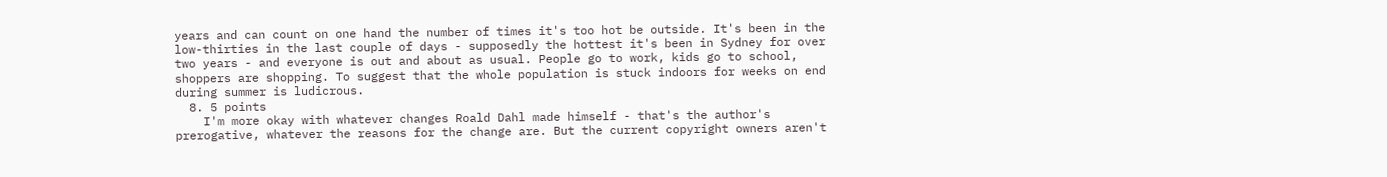years and can count on one hand the number of times it's too hot be outside. It's been in the low-thirties in the last couple of days - supposedly the hottest it's been in Sydney for over two years - and everyone is out and about as usual. People go to work, kids go to school, shoppers are shopping. To suggest that the whole population is stuck indoors for weeks on end during summer is ludicrous.
  8. 5 points
    I'm more okay with whatever changes Roald Dahl made himself - that's the author's prerogative, whatever the reasons for the change are. But the current copyright owners aren't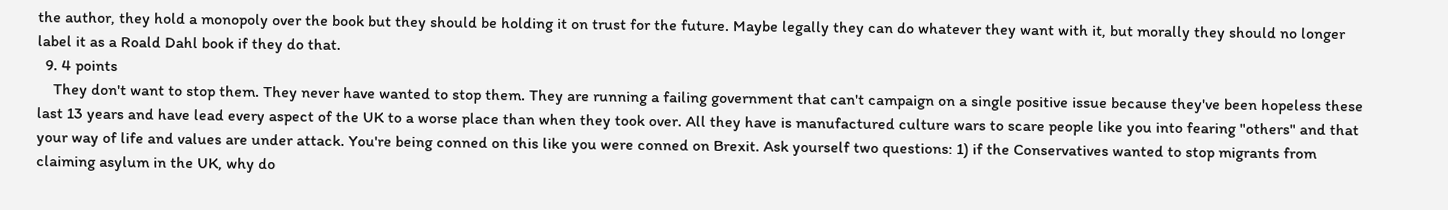the author, they hold a monopoly over the book but they should be holding it on trust for the future. Maybe legally they can do whatever they want with it, but morally they should no longer label it as a Roald Dahl book if they do that.
  9. 4 points
    They don't want to stop them. They never have wanted to stop them. They are running a failing government that can't campaign on a single positive issue because they've been hopeless these last 13 years and have lead every aspect of the UK to a worse place than when they took over. All they have is manufactured culture wars to scare people like you into fearing "others" and that your way of life and values are under attack. You're being conned on this like you were conned on Brexit. Ask yourself two questions: 1) if the Conservatives wanted to stop migrants from claiming asylum in the UK, why do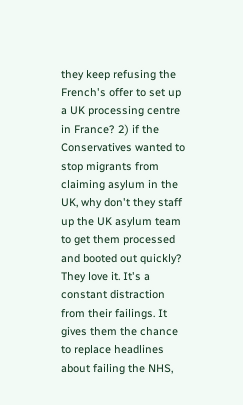they keep refusing the French's offer to set up a UK processing centre in France? 2) if the Conservatives wanted to stop migrants from claiming asylum in the UK, why don't they staff up the UK asylum team to get them processed and booted out quickly? They love it. It's a constant distraction from their failings. It gives them the chance to replace headlines about failing the NHS,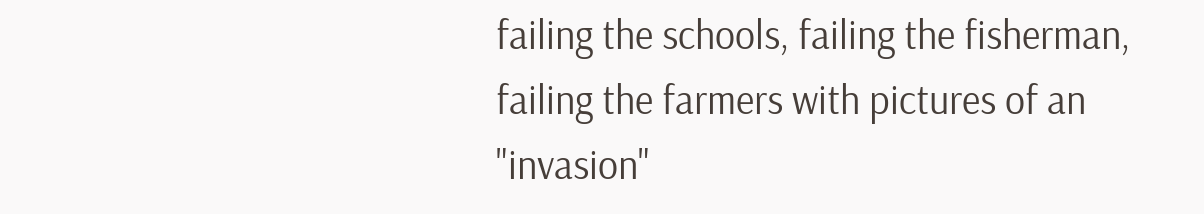failing the schools, failing the fisherman, failing the farmers with pictures of an "invasion"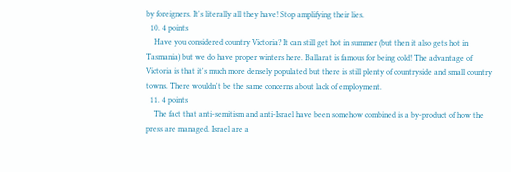by foreigners. It's literally all they have! Stop amplifying their lies.
  10. 4 points
    Have you considered country Victoria? It can still get hot in summer (but then it also gets hot in Tasmania) but we do have proper winters here. Ballarat is famous for being cold! The advantage of Victoria is that it's much more densely populated but there is still plenty of countryside and small country towns. There wouldn't be the same concerns about lack of employment.
  11. 4 points
    The fact that anti-semitism and anti-Israel have been somehow combined is a by-product of how the press are managed. Israel are a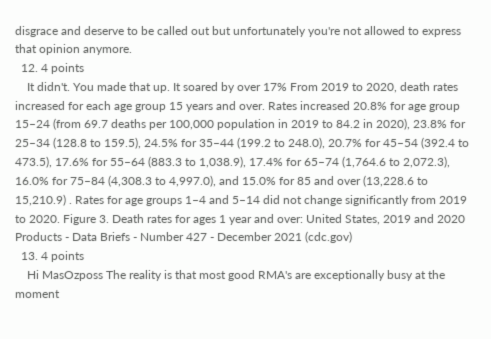disgrace and deserve to be called out but unfortunately you're not allowed to express that opinion anymore.
  12. 4 points
    It didn't. You made that up. It soared by over 17% From 2019 to 2020, death rates increased for each age group 15 years and over. Rates increased 20.8% for age group 15–24 (from 69.7 deaths per 100,000 population in 2019 to 84.2 in 2020), 23.8% for 25–34 (128.8 to 159.5), 24.5% for 35–44 (199.2 to 248.0), 20.7% for 45–54 (392.4 to 473.5), 17.6% for 55–64 (883.3 to 1,038.9), 17.4% for 65–74 (1,764.6 to 2,072.3), 16.0% for 75–84 (4,308.3 to 4,997.0), and 15.0% for 85 and over (13,228.6 to 15,210.9) . Rates for age groups 1–4 and 5–14 did not change significantly from 2019 to 2020. Figure 3. Death rates for ages 1 year and over: United States, 2019 and 2020 Products - Data Briefs - Number 427 - December 2021 (cdc.gov)
  13. 4 points
    Hi MasOzposs The reality is that most good RMA's are exceptionally busy at the moment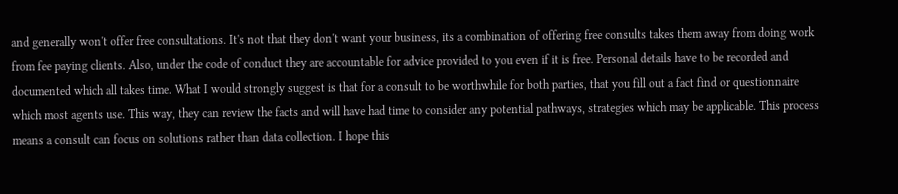and generally won't offer free consultations. It's not that they don't want your business, its a combination of offering free consults takes them away from doing work from fee paying clients. Also, under the code of conduct they are accountable for advice provided to you even if it is free. Personal details have to be recorded and documented which all takes time. What I would strongly suggest is that for a consult to be worthwhile for both parties, that you fill out a fact find or questionnaire which most agents use. This way, they can review the facts and will have had time to consider any potential pathways, strategies which may be applicable. This process means a consult can focus on solutions rather than data collection. I hope this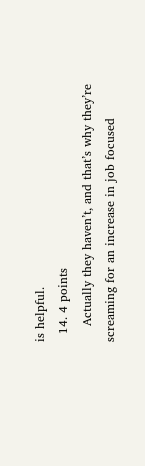is helpful.
  14. 4 points
    Actually they haven’t, and that’s why they’re screaming for an increase in job focused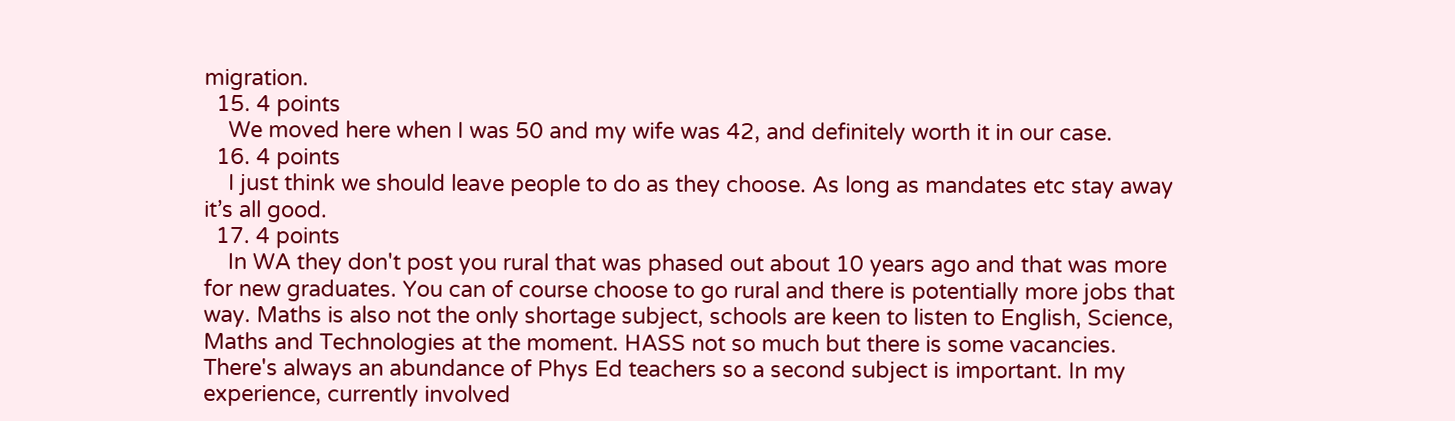migration.
  15. 4 points
    We moved here when I was 50 and my wife was 42, and definitely worth it in our case.
  16. 4 points
    I just think we should leave people to do as they choose. As long as mandates etc stay away it’s all good.
  17. 4 points
    In WA they don't post you rural that was phased out about 10 years ago and that was more for new graduates. You can of course choose to go rural and there is potentially more jobs that way. Maths is also not the only shortage subject, schools are keen to listen to English, Science, Maths and Technologies at the moment. HASS not so much but there is some vacancies. There's always an abundance of Phys Ed teachers so a second subject is important. In my experience, currently involved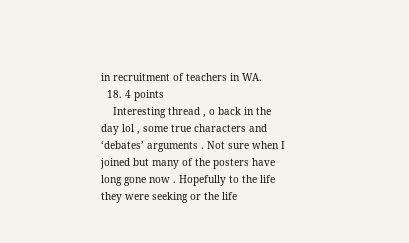in recruitment of teachers in WA.
  18. 4 points
    Interesting thread , o back in the day lol , some true characters and ‘debates’ arguments . Not sure when I joined but many of the posters have long gone now . Hopefully to the life they were seeking or the life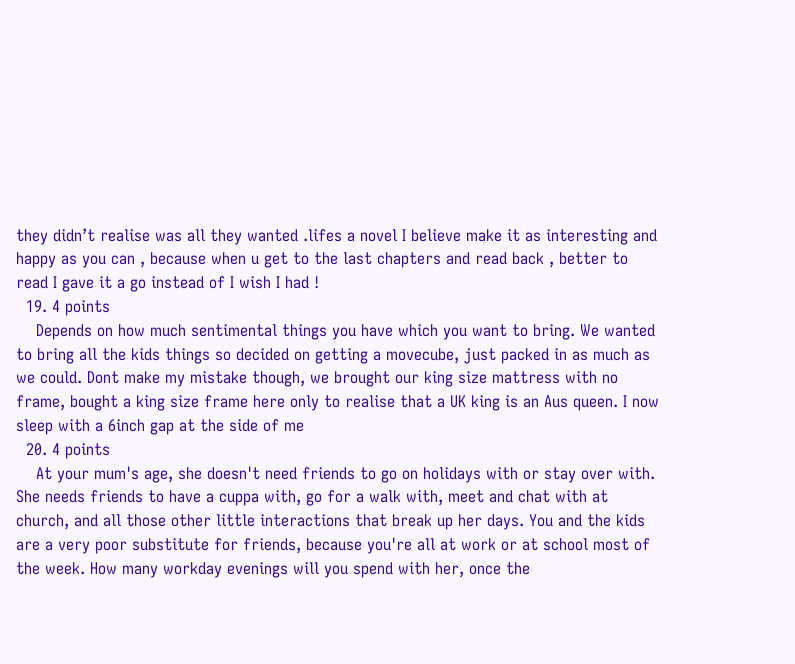they didn’t realise was all they wanted .lifes a novel I believe make it as interesting and happy as you can , because when u get to the last chapters and read back , better to read I gave it a go instead of I wish I had !
  19. 4 points
    Depends on how much sentimental things you have which you want to bring. We wanted to bring all the kids things so decided on getting a movecube, just packed in as much as we could. Dont make my mistake though, we brought our king size mattress with no frame, bought a king size frame here only to realise that a UK king is an Aus queen. I now sleep with a 6inch gap at the side of me
  20. 4 points
    At your mum's age, she doesn't need friends to go on holidays with or stay over with. She needs friends to have a cuppa with, go for a walk with, meet and chat with at church, and all those other little interactions that break up her days. You and the kids are a very poor substitute for friends, because you're all at work or at school most of the week. How many workday evenings will you spend with her, once the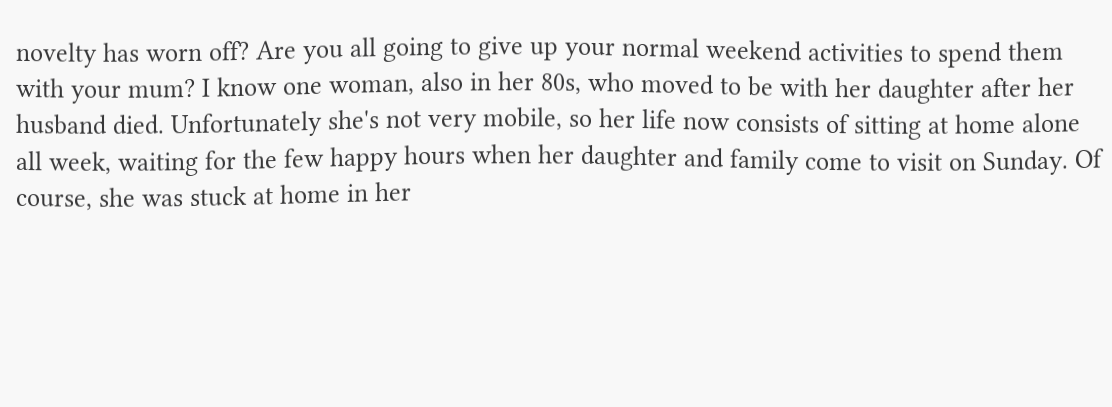novelty has worn off? Are you all going to give up your normal weekend activities to spend them with your mum? I know one woman, also in her 80s, who moved to be with her daughter after her husband died. Unfortunately she's not very mobile, so her life now consists of sitting at home alone all week, waiting for the few happy hours when her daughter and family come to visit on Sunday. Of course, she was stuck at home in her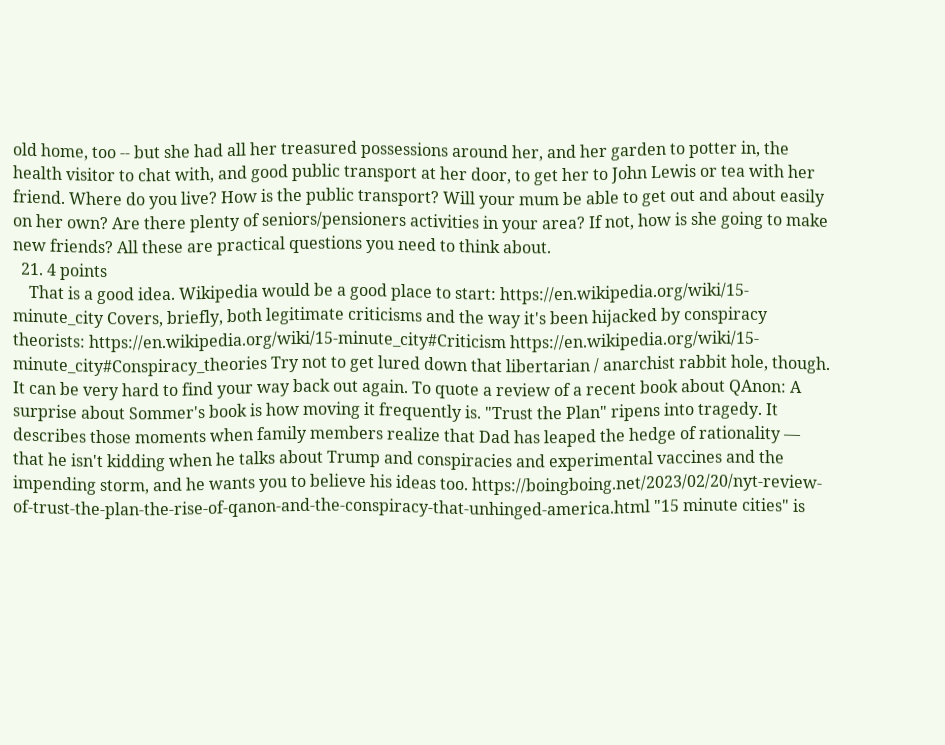old home, too -- but she had all her treasured possessions around her, and her garden to potter in, the health visitor to chat with, and good public transport at her door, to get her to John Lewis or tea with her friend. Where do you live? How is the public transport? Will your mum be able to get out and about easily on her own? Are there plenty of seniors/pensioners activities in your area? If not, how is she going to make new friends? All these are practical questions you need to think about.
  21. 4 points
    That is a good idea. Wikipedia would be a good place to start: https://en.wikipedia.org/wiki/15-minute_city Covers, briefly, both legitimate criticisms and the way it's been hijacked by conspiracy theorists: https://en.wikipedia.org/wiki/15-minute_city#Criticism https://en.wikipedia.org/wiki/15-minute_city#Conspiracy_theories Try not to get lured down that libertarian / anarchist rabbit hole, though. It can be very hard to find your way back out again. To quote a review of a recent book about QAnon: A surprise about Sommer's book is how moving it frequently is. "Trust the Plan" ripens into tragedy. It describes those moments when family members realize that Dad has leaped the hedge of rationality — that he isn't kidding when he talks about Trump and conspiracies and experimental vaccines and the impending storm, and he wants you to believe his ideas too. https://boingboing.net/2023/02/20/nyt-review-of-trust-the-plan-the-rise-of-qanon-and-the-conspiracy-that-unhinged-america.html "15 minute cities" is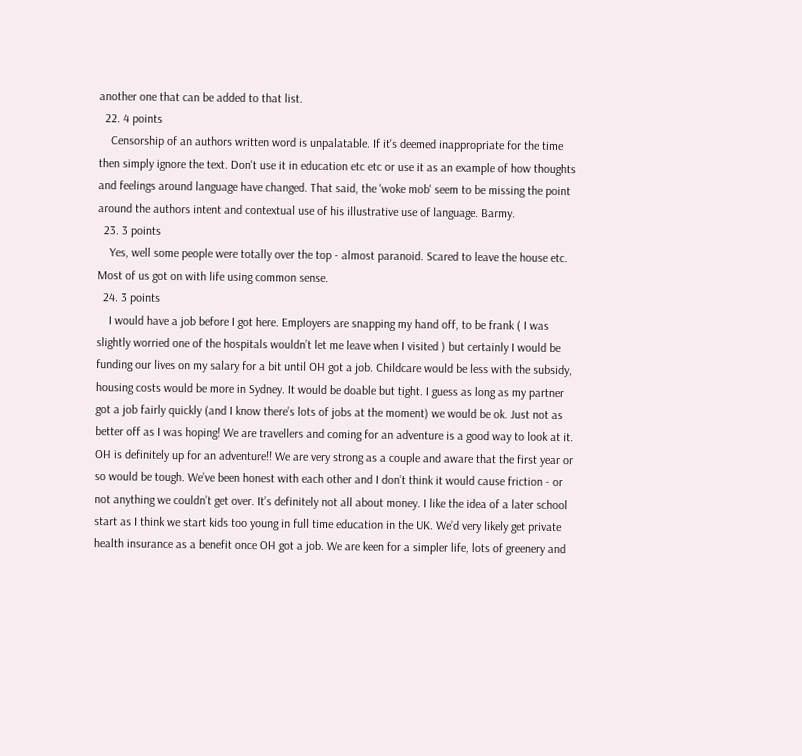another one that can be added to that list.
  22. 4 points
    Censorship of an authors written word is unpalatable. If it's deemed inappropriate for the time then simply ignore the text. Don't use it in education etc etc or use it as an example of how thoughts and feelings around language have changed. That said, the 'woke mob' seem to be missing the point around the authors intent and contextual use of his illustrative use of language. Barmy.
  23. 3 points
    Yes, well some people were totally over the top - almost paranoid. Scared to leave the house etc. Most of us got on with life using common sense.
  24. 3 points
    I would have a job before I got here. Employers are snapping my hand off, to be frank ( I was slightly worried one of the hospitals wouldn’t let me leave when I visited ) but certainly I would be funding our lives on my salary for a bit until OH got a job. Childcare would be less with the subsidy, housing costs would be more in Sydney. It would be doable but tight. I guess as long as my partner got a job fairly quickly (and I know there’s lots of jobs at the moment) we would be ok. Just not as better off as I was hoping! We are travellers and coming for an adventure is a good way to look at it. OH is definitely up for an adventure!! We are very strong as a couple and aware that the first year or so would be tough. We’ve been honest with each other and I don’t think it would cause friction - or not anything we couldn’t get over. It’s definitely not all about money. I like the idea of a later school start as I think we start kids too young in full time education in the UK. We’d very likely get private health insurance as a benefit once OH got a job. We are keen for a simpler life, lots of greenery and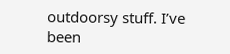outdoorsy stuff. I’ve been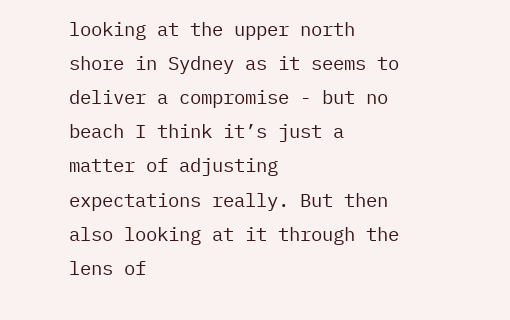looking at the upper north shore in Sydney as it seems to deliver a compromise - but no beach I think it’s just a matter of adjusting expectations really. But then also looking at it through the lens of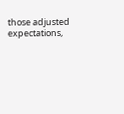those adjusted expectations,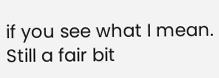if you see what I mean. Still a fair bit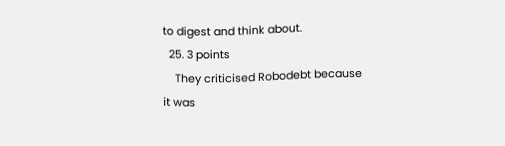to digest and think about.
  25. 3 points
    They criticised Robodebt because it was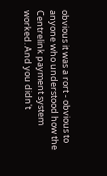obvious it was a rort - obvious to anyone who understood how the Centrelink payment system worked. And you didn't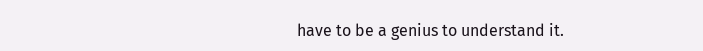have to be a genius to understand it.